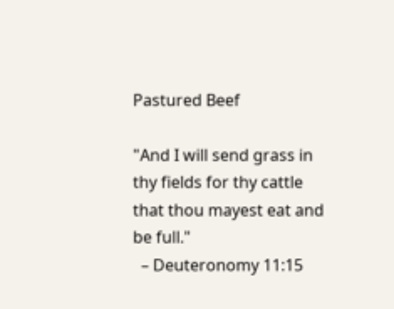Pastured Beef

"And I will send grass in thy fields for thy cattle that thou mayest eat and be full."
  – Deuteronomy 11:15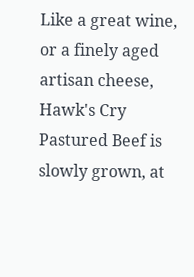Like a great wine, or a finely aged artisan cheese, Hawk's Cry Pastured Beef is slowly grown, at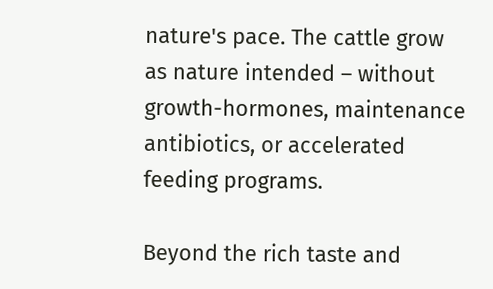nature's pace. The cattle grow as nature intended – without growth-hormones, maintenance antibiotics, or accelerated feeding programs.

Beyond the rich taste and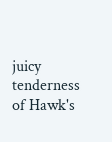juicy tenderness of Hawk's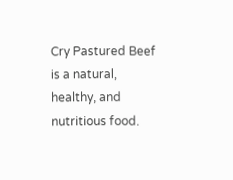Cry Pastured Beef is a natural, healthy, and nutritious food.